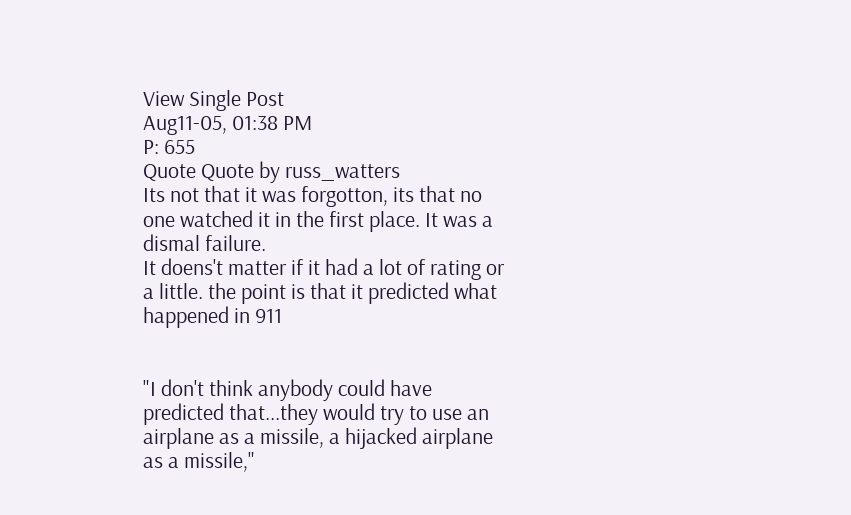View Single Post
Aug11-05, 01:38 PM
P: 655
Quote Quote by russ_watters
Its not that it was forgotton, its that no one watched it in the first place. It was a dismal failure.
It doens't matter if it had a lot of rating or a little. the point is that it predicted what happened in 911


"I don't think anybody could have predicted that...they would try to use an airplane as a missile, a hijacked airplane as a missile,"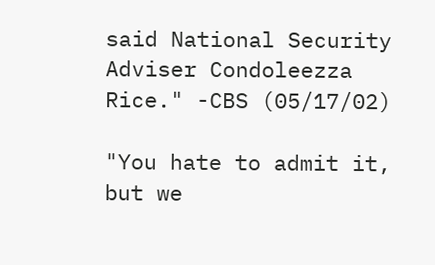said National Security Adviser Condoleezza Rice." -CBS (05/17/02)

"You hate to admit it, but we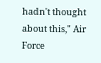hadn't thought about this," Air Force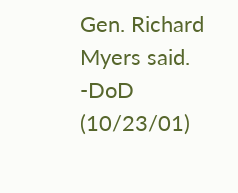Gen. Richard Myers said. -DoD (10/23/01)